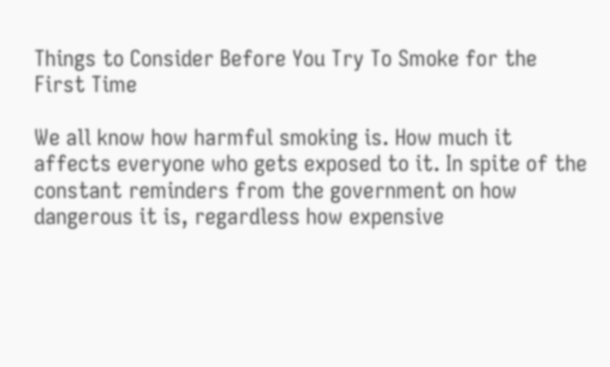Things to Consider Before You Try To Smoke for the First Time

We all know how harmful smoking is. How much it affects everyone who gets exposed to it. In spite of the constant reminders from the government on how dangerous it is, regardless how expensive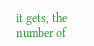it gets, the number of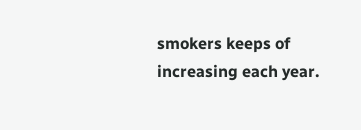smokers keeps of increasing each year.